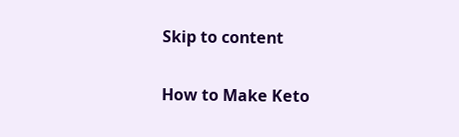Skip to content

How to Make Keto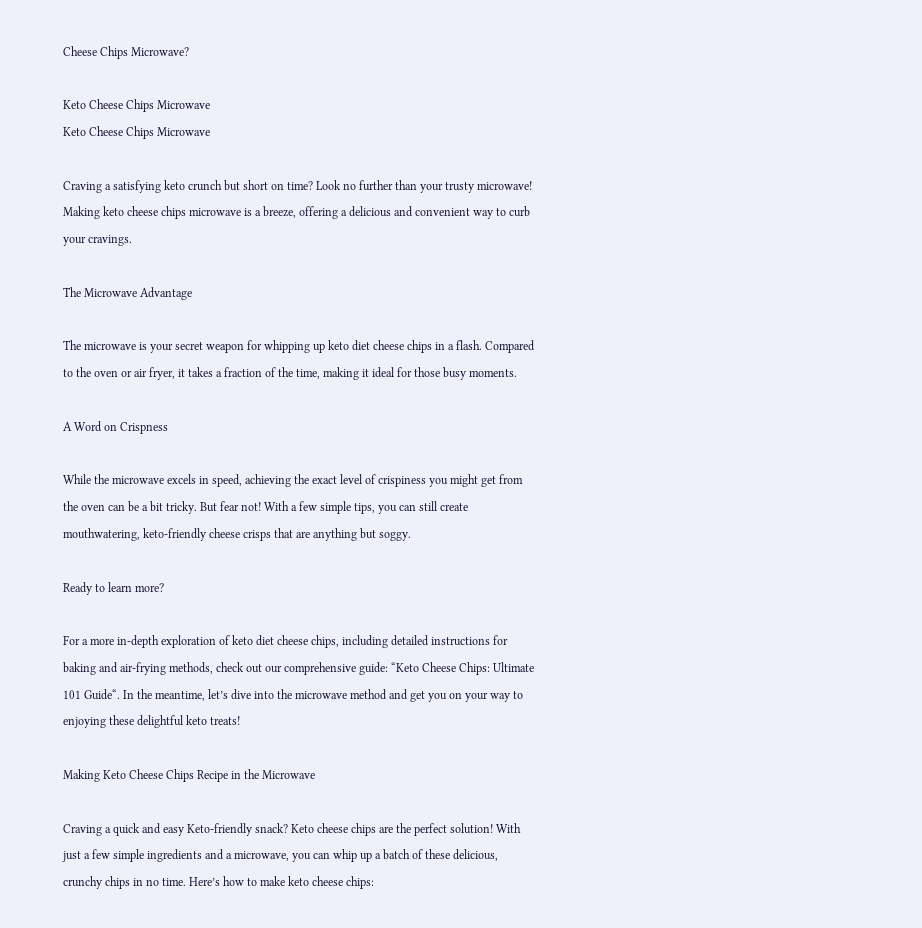Cheese Chips Microwave?

Keto Cheese Chips Microwave
Keto Cheese Chips Microwave

Craving a satisfying keto crunch but short on time? Look no further than your trusty microwave! Making keto cheese chips microwave is a breeze, offering a delicious and convenient way to curb your cravings.

The Microwave Advantage

The microwave is your secret weapon for whipping up keto diet cheese chips in a flash. Compared to the oven or air fryer, it takes a fraction of the time, making it ideal for those busy moments.

A Word on Crispness

While the microwave excels in speed, achieving the exact level of crispiness you might get from the oven can be a bit tricky. But fear not! With a few simple tips, you can still create mouthwatering, keto-friendly cheese crisps that are anything but soggy.

Ready to learn more?

For a more in-depth exploration of keto diet cheese chips, including detailed instructions for baking and air-frying methods, check out our comprehensive guide: “Keto Cheese Chips: Ultimate 101 Guide“. In the meantime, let’s dive into the microwave method and get you on your way to enjoying these delightful keto treats!

Making Keto Cheese Chips Recipe in the Microwave

Craving a quick and easy Keto-friendly snack? Keto cheese chips are the perfect solution! With just a few simple ingredients and a microwave, you can whip up a batch of these delicious, crunchy chips in no time. Here’s how to make keto cheese chips: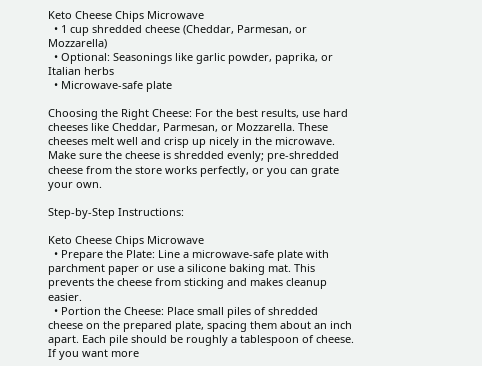Keto Cheese Chips Microwave
  • 1 cup shredded cheese (Cheddar, Parmesan, or Mozzarella)
  • Optional: Seasonings like garlic powder, paprika, or Italian herbs
  • Microwave-safe plate

Choosing the Right Cheese: For the best results, use hard cheeses like Cheddar, Parmesan, or Mozzarella. These cheeses melt well and crisp up nicely in the microwave. Make sure the cheese is shredded evenly; pre-shredded cheese from the store works perfectly, or you can grate your own.

Step-by-Step Instructions:

Keto Cheese Chips Microwave
  • Prepare the Plate: Line a microwave-safe plate with parchment paper or use a silicone baking mat. This prevents the cheese from sticking and makes cleanup easier.
  • Portion the Cheese: Place small piles of shredded cheese on the prepared plate, spacing them about an inch apart. Each pile should be roughly a tablespoon of cheese. If you want more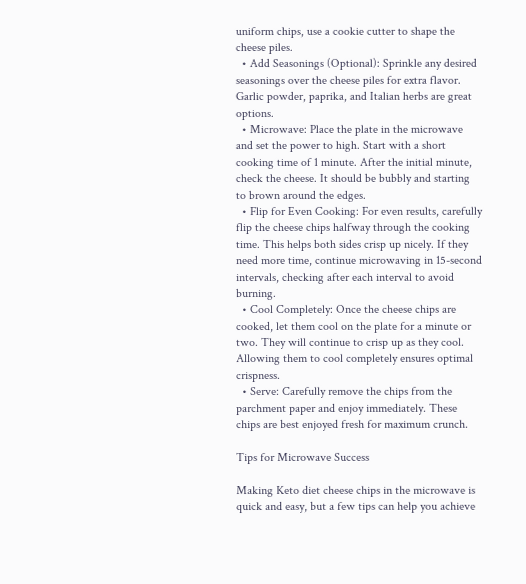uniform chips, use a cookie cutter to shape the cheese piles.
  • Add Seasonings (Optional): Sprinkle any desired seasonings over the cheese piles for extra flavor. Garlic powder, paprika, and Italian herbs are great options.
  • Microwave: Place the plate in the microwave and set the power to high. Start with a short cooking time of 1 minute. After the initial minute, check the cheese. It should be bubbly and starting to brown around the edges.
  • Flip for Even Cooking: For even results, carefully flip the cheese chips halfway through the cooking time. This helps both sides crisp up nicely. If they need more time, continue microwaving in 15-second intervals, checking after each interval to avoid burning.
  • Cool Completely: Once the cheese chips are cooked, let them cool on the plate for a minute or two. They will continue to crisp up as they cool. Allowing them to cool completely ensures optimal crispness.
  • Serve: Carefully remove the chips from the parchment paper and enjoy immediately. These chips are best enjoyed fresh for maximum crunch.

Tips for Microwave Success

Making Keto diet cheese chips in the microwave is quick and easy, but a few tips can help you achieve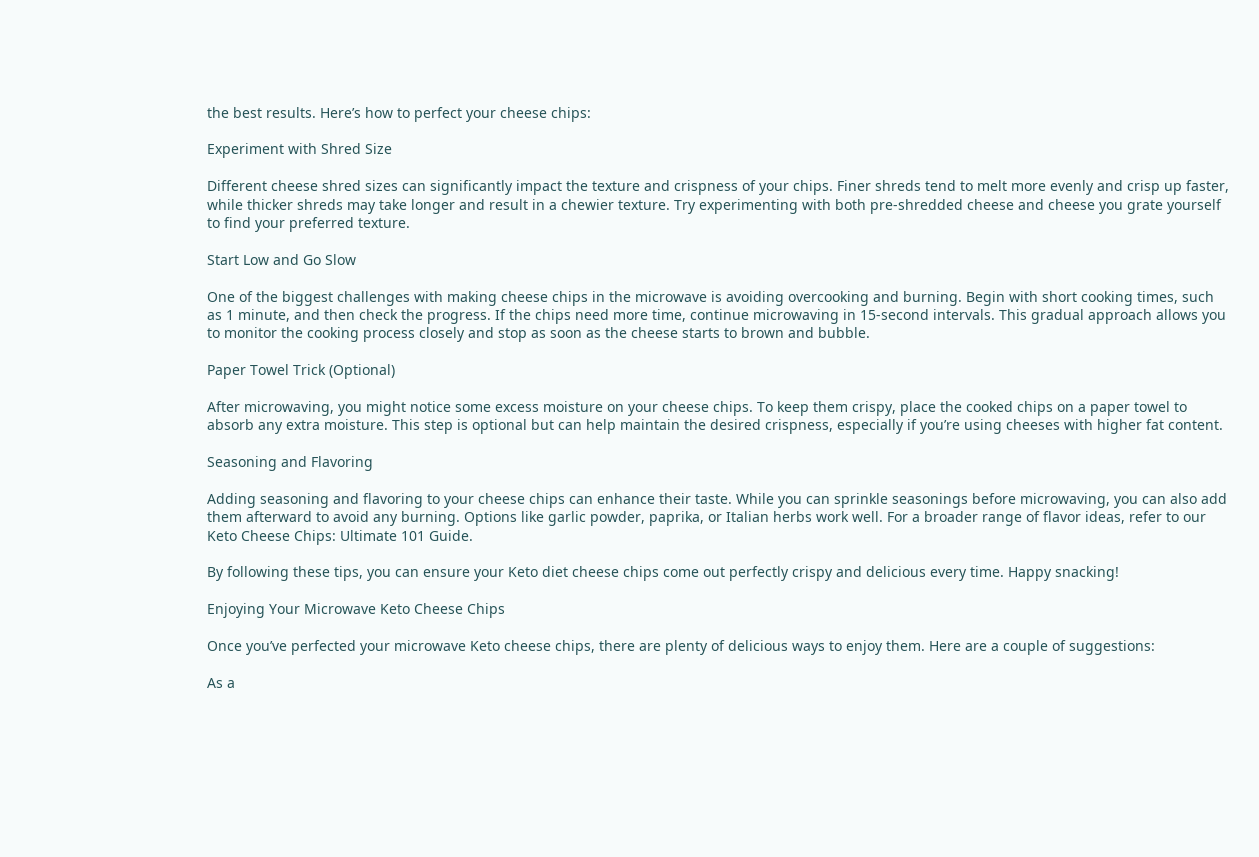the best results. Here’s how to perfect your cheese chips:

Experiment with Shred Size

Different cheese shred sizes can significantly impact the texture and crispness of your chips. Finer shreds tend to melt more evenly and crisp up faster, while thicker shreds may take longer and result in a chewier texture. Try experimenting with both pre-shredded cheese and cheese you grate yourself to find your preferred texture.

Start Low and Go Slow

One of the biggest challenges with making cheese chips in the microwave is avoiding overcooking and burning. Begin with short cooking times, such as 1 minute, and then check the progress. If the chips need more time, continue microwaving in 15-second intervals. This gradual approach allows you to monitor the cooking process closely and stop as soon as the cheese starts to brown and bubble.

Paper Towel Trick (Optional)

After microwaving, you might notice some excess moisture on your cheese chips. To keep them crispy, place the cooked chips on a paper towel to absorb any extra moisture. This step is optional but can help maintain the desired crispness, especially if you’re using cheeses with higher fat content.

Seasoning and Flavoring

Adding seasoning and flavoring to your cheese chips can enhance their taste. While you can sprinkle seasonings before microwaving, you can also add them afterward to avoid any burning. Options like garlic powder, paprika, or Italian herbs work well. For a broader range of flavor ideas, refer to our Keto Cheese Chips: Ultimate 101 Guide.

By following these tips, you can ensure your Keto diet cheese chips come out perfectly crispy and delicious every time. Happy snacking!

Enjoying Your Microwave Keto Cheese Chips

Once you’ve perfected your microwave Keto cheese chips, there are plenty of delicious ways to enjoy them. Here are a couple of suggestions:

As a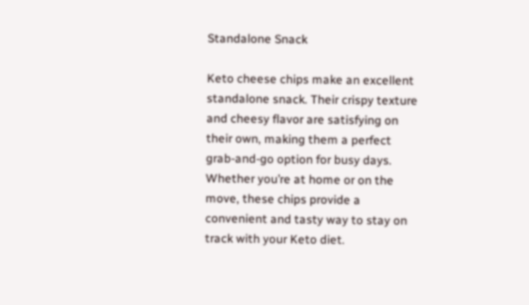Standalone Snack

Keto cheese chips make an excellent standalone snack. Their crispy texture and cheesy flavor are satisfying on their own, making them a perfect grab-and-go option for busy days. Whether you’re at home or on the move, these chips provide a convenient and tasty way to stay on track with your Keto diet.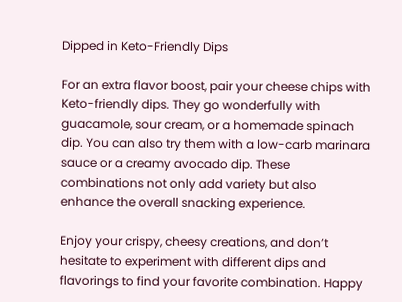Dipped in Keto-Friendly Dips

For an extra flavor boost, pair your cheese chips with Keto-friendly dips. They go wonderfully with guacamole, sour cream, or a homemade spinach dip. You can also try them with a low-carb marinara sauce or a creamy avocado dip. These combinations not only add variety but also enhance the overall snacking experience.

Enjoy your crispy, cheesy creations, and don’t hesitate to experiment with different dips and flavorings to find your favorite combination. Happy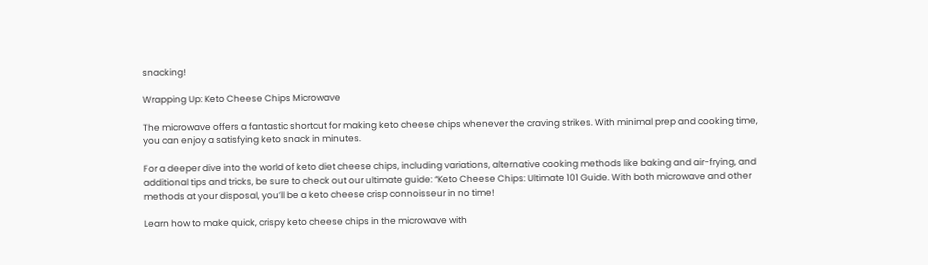snacking!

Wrapping Up: Keto Cheese Chips Microwave

The microwave offers a fantastic shortcut for making keto cheese chips whenever the craving strikes. With minimal prep and cooking time, you can enjoy a satisfying keto snack in minutes.

For a deeper dive into the world of keto diet cheese chips, including variations, alternative cooking methods like baking and air-frying, and additional tips and tricks, be sure to check out our ultimate guide: “Keto Cheese Chips: Ultimate 101 Guide. With both microwave and other methods at your disposal, you’ll be a keto cheese crisp connoisseur in no time!

Learn how to make quick, crispy keto cheese chips in the microwave with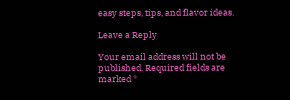easy steps, tips, and flavor ideas.

Leave a Reply

Your email address will not be published. Required fields are marked *